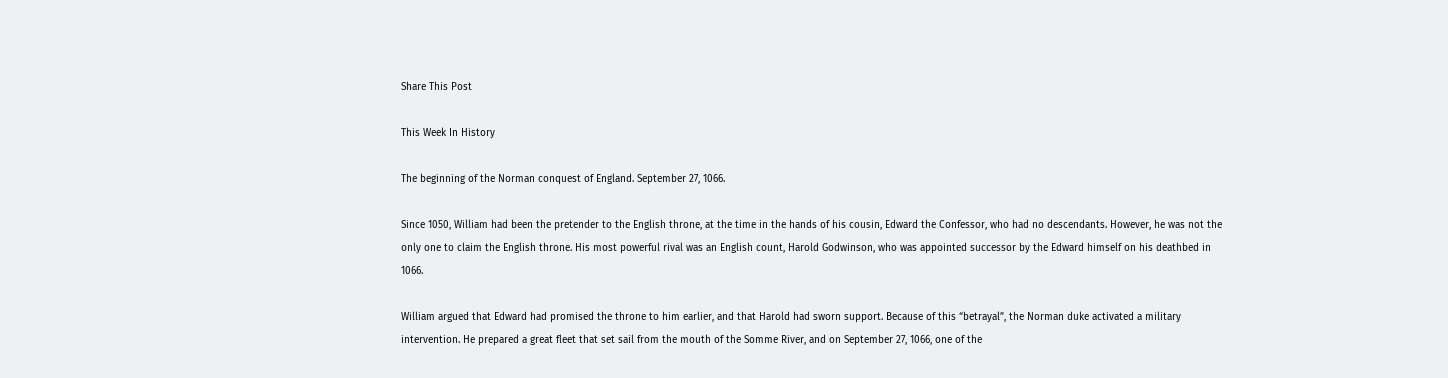Share This Post

This Week In History

The beginning of the Norman conquest of England. September 27, 1066.

Since 1050, William had been the pretender to the English throne, at the time in the hands of his cousin, Edward the Confessor, who had no descendants. However, he was not the only one to claim the English throne. His most powerful rival was an English count, Harold Godwinson, who was appointed successor by the Edward himself on his deathbed in 1066.

William argued that Edward had promised the throne to him earlier, and that Harold had sworn support. Because of this “betrayal”, the Norman duke activated a military intervention. He prepared a great fleet that set sail from the mouth of the Somme River, and on September 27, 1066, one of the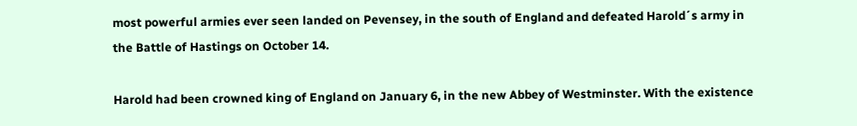most powerful armies ever seen landed on Pevensey, in the south of England and defeated Harold´s army in the Battle of Hastings on October 14.

Harold had been crowned king of England on January 6, in the new Abbey of Westminster. With the existence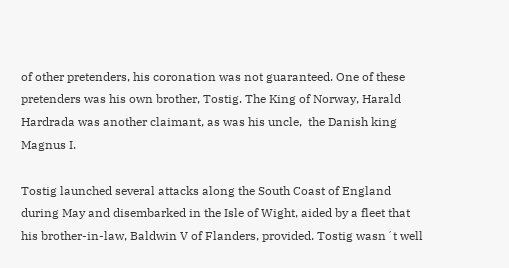of other pretenders, his coronation was not guaranteed. One of these pretenders was his own brother, Tostig. The King of Norway, Harald Hardrada was another claimant, as was his uncle,  the Danish king Magnus I.

Tostig launched several attacks along the South Coast of England during May and disembarked in the Isle of Wight, aided by a fleet that his brother-in-law, Baldwin V of Flanders, provided. Tostig wasn´t well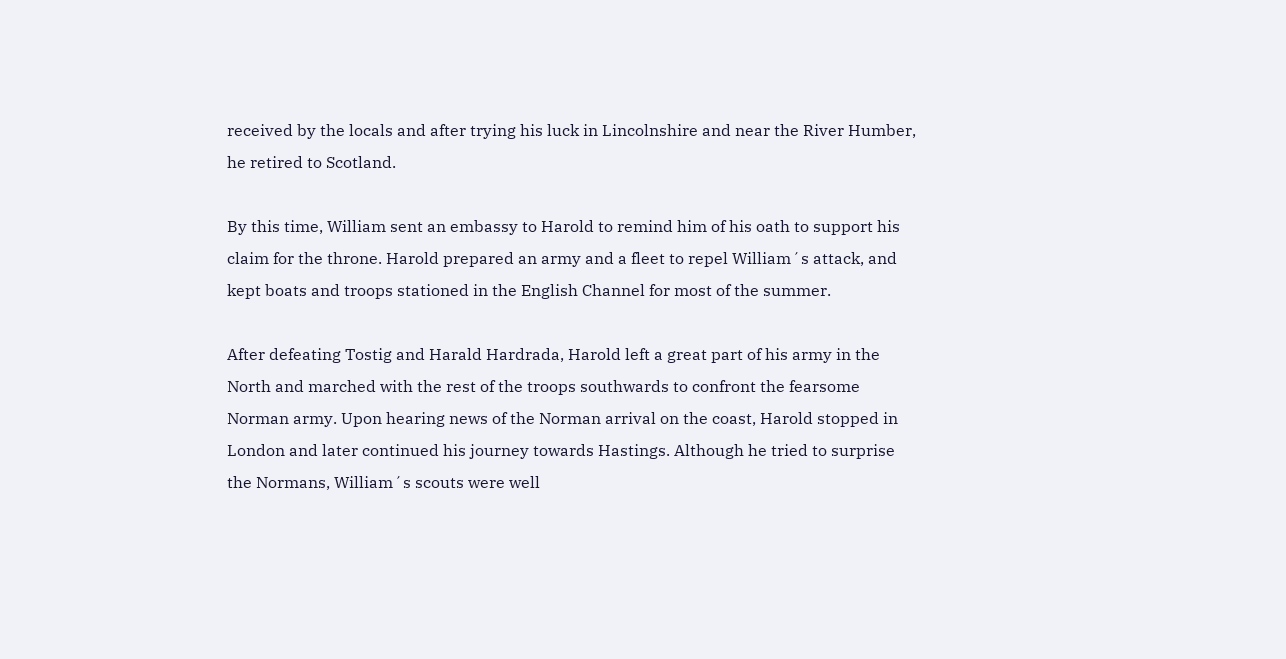received by the locals and after trying his luck in Lincolnshire and near the River Humber, he retired to Scotland.

By this time, William sent an embassy to Harold to remind him of his oath to support his claim for the throne. Harold prepared an army and a fleet to repel William´s attack, and kept boats and troops stationed in the English Channel for most of the summer.

After defeating Tostig and Harald Hardrada, Harold left a great part of his army in the North and marched with the rest of the troops southwards to confront the fearsome Norman army. Upon hearing news of the Norman arrival on the coast, Harold stopped in London and later continued his journey towards Hastings. Although he tried to surprise the Normans, William´s scouts were well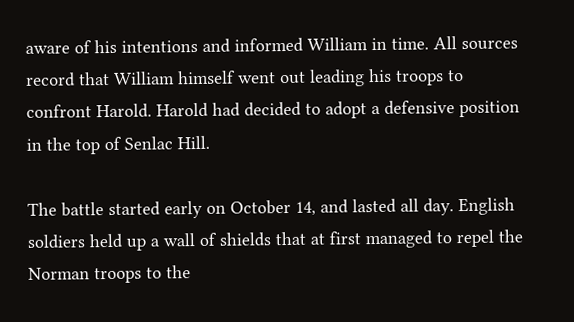aware of his intentions and informed William in time. All sources record that William himself went out leading his troops to confront Harold. Harold had decided to adopt a defensive position in the top of Senlac Hill.

The battle started early on October 14, and lasted all day. English soldiers held up a wall of shields that at first managed to repel the Norman troops to the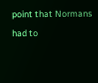point that Normans had to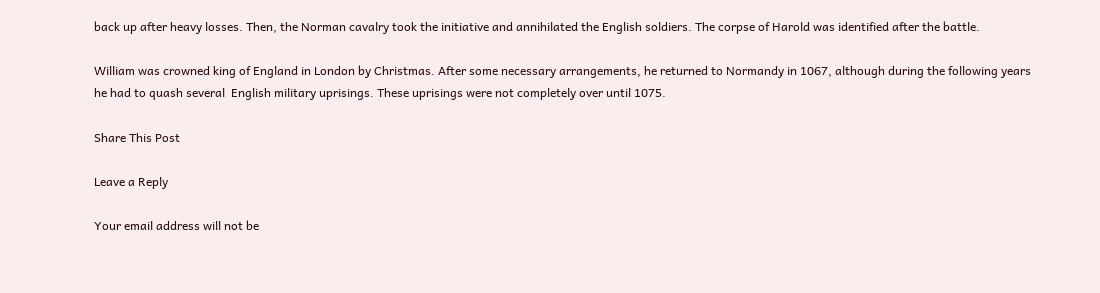back up after heavy losses. Then, the Norman cavalry took the initiative and annihilated the English soldiers. The corpse of Harold was identified after the battle.

William was crowned king of England in London by Christmas. After some necessary arrangements, he returned to Normandy in 1067, although during the following years he had to quash several  English military uprisings. These uprisings were not completely over until 1075.

Share This Post

Leave a Reply

Your email address will not be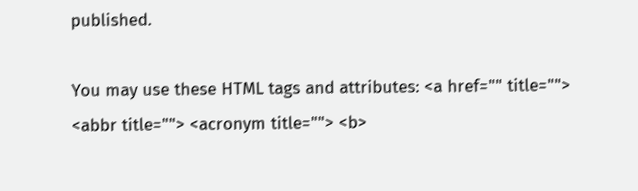published.

You may use these HTML tags and attributes: <a href="" title=""> <abbr title=""> <acronym title=""> <b>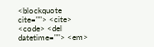<blockquote cite=""> <cite> <code> <del datetime=""> <em>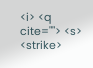<i> <q cite=""> <s> <strike>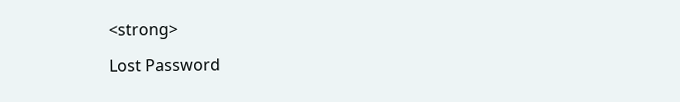<strong>

Lost Password